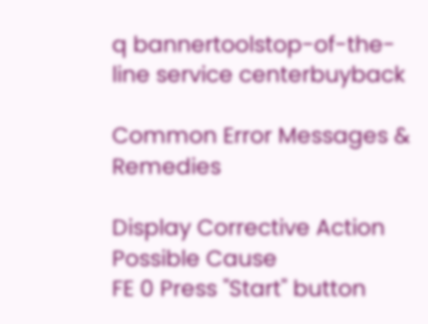q bannertoolstop-of-the-line service centerbuyback

Common Error Messages & Remedies

Display Corrective Action Possible Cause
FE 0 Press "Start" button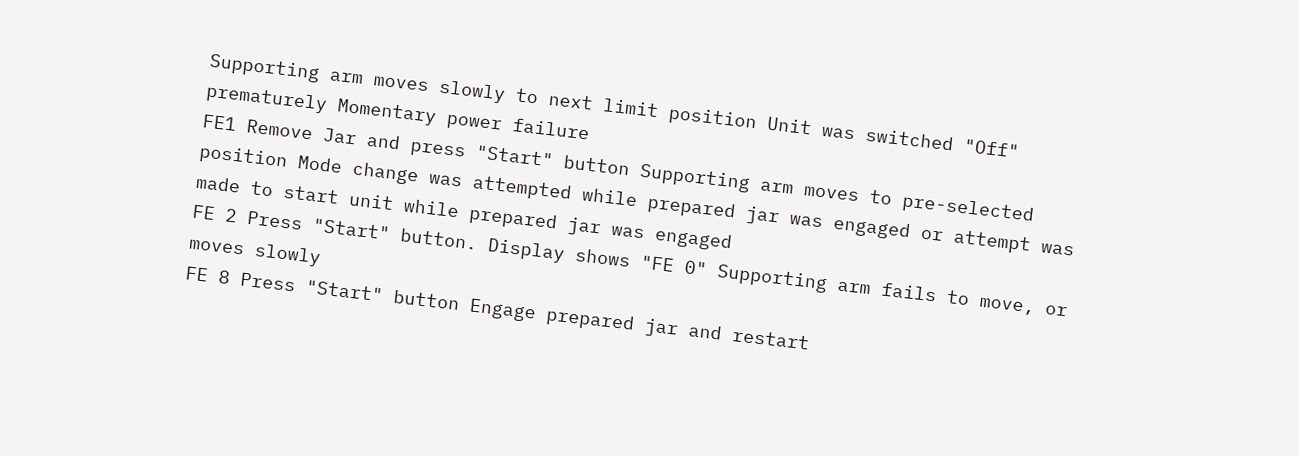Supporting arm moves slowly to next limit position Unit was switched "Off" prematurely Momentary power failure
FE1 Remove Jar and press "Start" button Supporting arm moves to pre-selected position Mode change was attempted while prepared jar was engaged or attempt was made to start unit while prepared jar was engaged
FE 2 Press "Start" button. Display shows "FE 0" Supporting arm fails to move, or moves slowly
FE 8 Press "Start" button Engage prepared jar and restart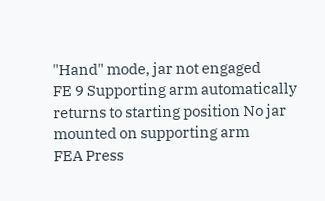"Hand" mode, jar not engaged
FE 9 Supporting arm automatically returns to starting position No jar mounted on supporting arm
FEA Press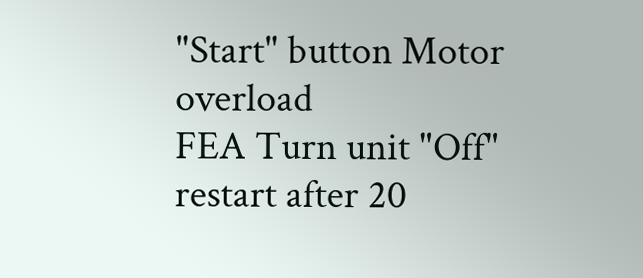"Start" button Motor overload
FEA Turn unit "Off" restart after 20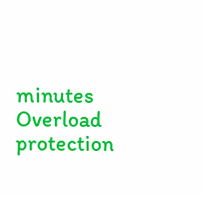minutes Overload protection